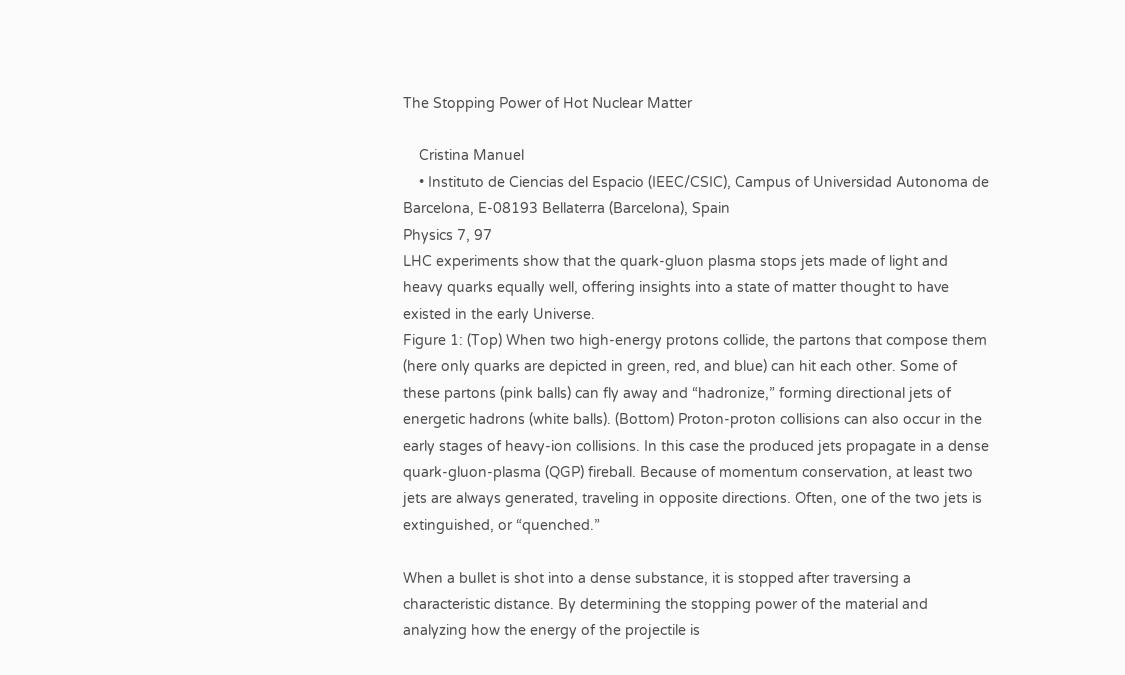The Stopping Power of Hot Nuclear Matter

    Cristina Manuel
    • Instituto de Ciencias del Espacio (IEEC/CSIC), Campus of Universidad Autonoma de Barcelona, E-08193 Bellaterra (Barcelona), Spain
Physics 7, 97
LHC experiments show that the quark-gluon plasma stops jets made of light and heavy quarks equally well, offering insights into a state of matter thought to have existed in the early Universe.
Figure 1: (Top) When two high-energy protons collide, the partons that compose them (here only quarks are depicted in green, red, and blue) can hit each other. Some of these partons (pink balls) can fly away and “hadronize,” forming directional jets of energetic hadrons (white balls). (Bottom) Proton-proton collisions can also occur in the early stages of heavy-ion collisions. In this case the produced jets propagate in a dense quark-gluon-plasma (QGP) fireball. Because of momentum conservation, at least two jets are always generated, traveling in opposite directions. Often, one of the two jets is extinguished, or “quenched.”

When a bullet is shot into a dense substance, it is stopped after traversing a characteristic distance. By determining the stopping power of the material and analyzing how the energy of the projectile is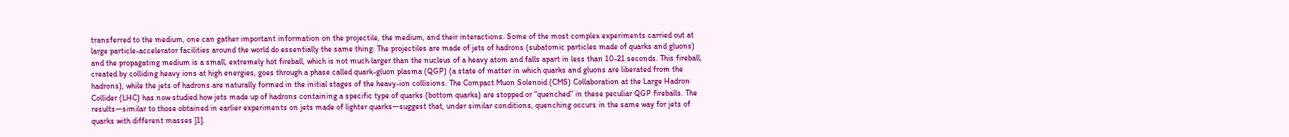transferred to the medium, one can gather important information on the projectile, the medium, and their interactions. Some of the most complex experiments carried out at large particle-accelerator facilities around the world do essentially the same thing: The projectiles are made of jets of hadrons (subatomic particles made of quarks and gluons) and the propagating medium is a small, extremely hot fireball, which is not much larger than the nucleus of a heavy atom and falls apart in less than 10-21 seconds. This fireball, created by colliding heavy ions at high energies, goes through a phase called quark-gluon plasma (QGP) (a state of matter in which quarks and gluons are liberated from the hadrons), while the jets of hadrons are naturally formed in the initial stages of the heavy-ion collisions. The Compact Muon Solenoid (CMS) Collaboration at the Large Hadron Collider (LHC) has now studied how jets made up of hadrons containing a specific type of quarks (bottom quarks) are stopped or “quenched” in these peculiar QGP fireballs. The results—similar to those obtained in earlier experiments on jets made of lighter quarks—suggest that, under similar conditions, quenching occurs in the same way for jets of quarks with different masses [1].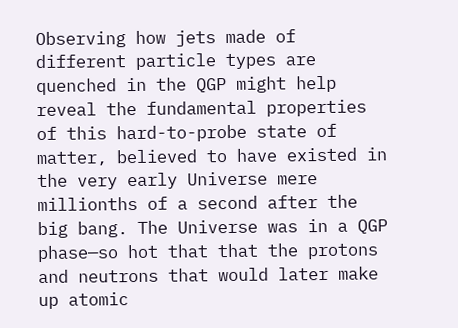Observing how jets made of different particle types are quenched in the QGP might help reveal the fundamental properties of this hard-to-probe state of matter, believed to have existed in the very early Universe mere millionths of a second after the big bang. The Universe was in a QGP phase—so hot that that the protons and neutrons that would later make up atomic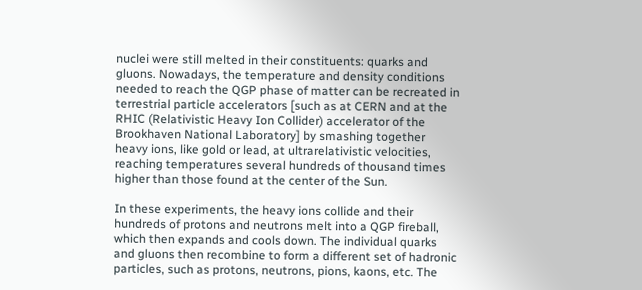nuclei were still melted in their constituents: quarks and gluons. Nowadays, the temperature and density conditions needed to reach the QGP phase of matter can be recreated in terrestrial particle accelerators [such as at CERN and at the RHIC (Relativistic Heavy Ion Collider) accelerator of the Brookhaven National Laboratory] by smashing together heavy ions, like gold or lead, at ultrarelativistic velocities, reaching temperatures several hundreds of thousand times higher than those found at the center of the Sun.

In these experiments, the heavy ions collide and their hundreds of protons and neutrons melt into a QGP fireball, which then expands and cools down. The individual quarks and gluons then recombine to form a different set of hadronic particles, such as protons, neutrons, pions, kaons, etc. The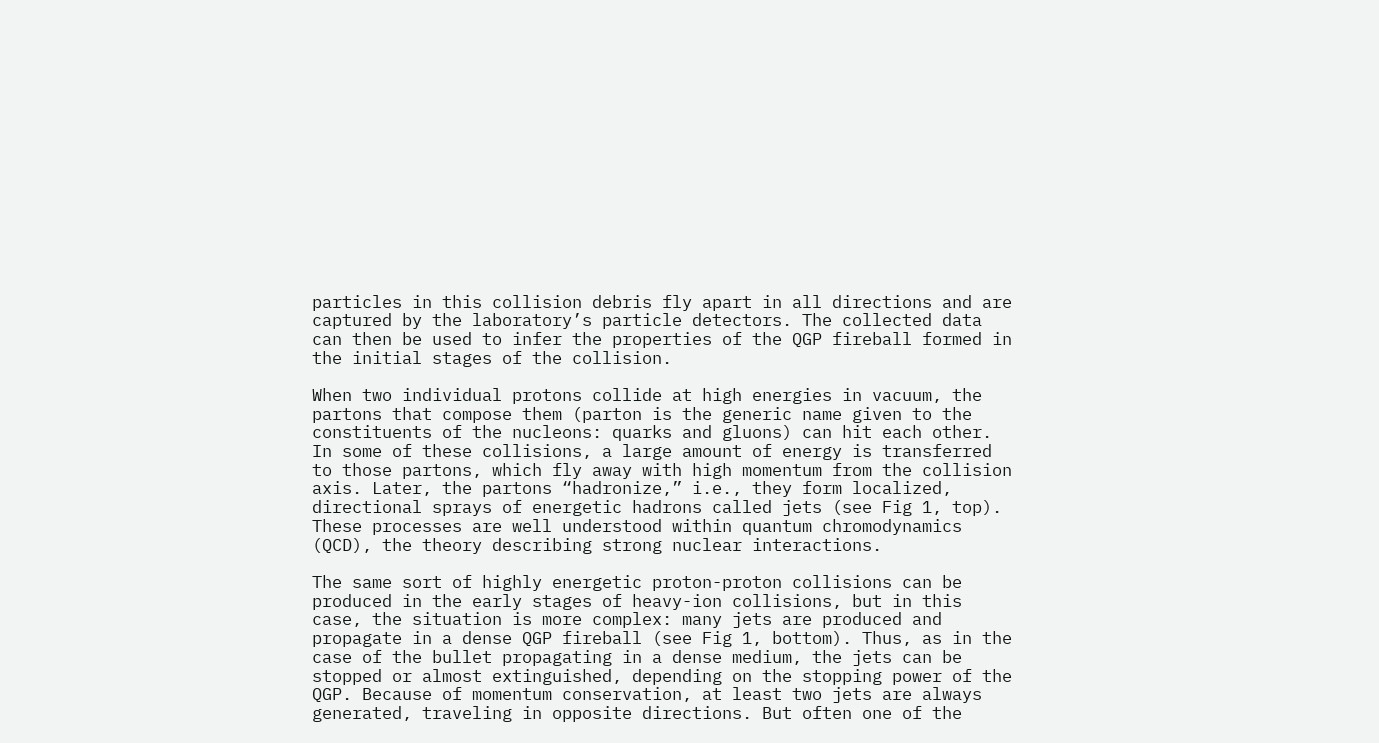particles in this collision debris fly apart in all directions and are captured by the laboratory’s particle detectors. The collected data can then be used to infer the properties of the QGP fireball formed in the initial stages of the collision.

When two individual protons collide at high energies in vacuum, the partons that compose them (parton is the generic name given to the constituents of the nucleons: quarks and gluons) can hit each other. In some of these collisions, a large amount of energy is transferred to those partons, which fly away with high momentum from the collision axis. Later, the partons “hadronize,” i.e., they form localized, directional sprays of energetic hadrons called jets (see Fig 1, top). These processes are well understood within quantum chromodynamics (QCD), the theory describing strong nuclear interactions.

The same sort of highly energetic proton-proton collisions can be produced in the early stages of heavy-ion collisions, but in this case, the situation is more complex: many jets are produced and propagate in a dense QGP fireball (see Fig 1, bottom). Thus, as in the case of the bullet propagating in a dense medium, the jets can be stopped or almost extinguished, depending on the stopping power of the QGP. Because of momentum conservation, at least two jets are always generated, traveling in opposite directions. But often one of the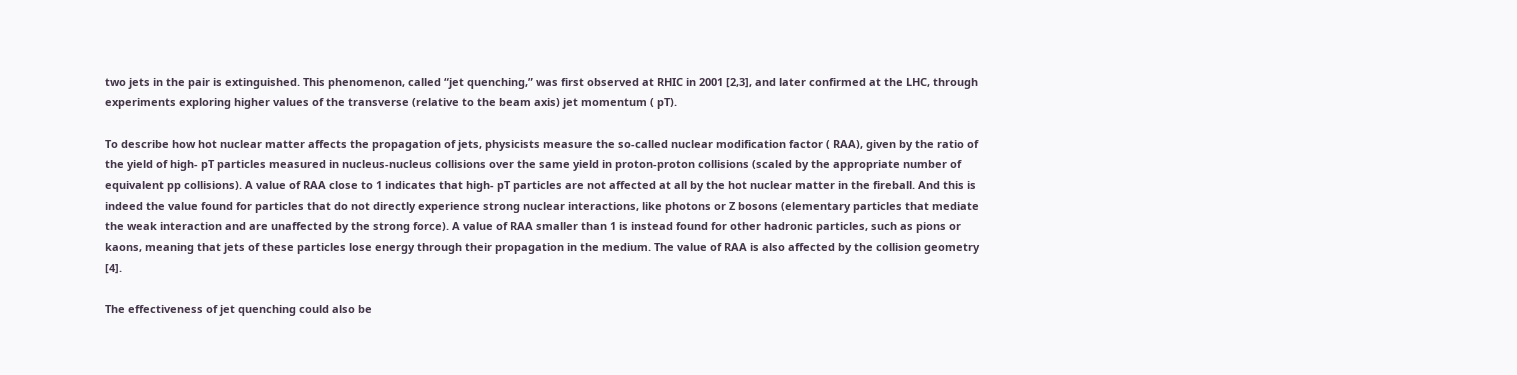two jets in the pair is extinguished. This phenomenon, called “jet quenching,” was first observed at RHIC in 2001 [2,3], and later confirmed at the LHC, through experiments exploring higher values of the transverse (relative to the beam axis) jet momentum ( pT).

To describe how hot nuclear matter affects the propagation of jets, physicists measure the so-called nuclear modification factor ( RAA), given by the ratio of the yield of high- pT particles measured in nucleus-nucleus collisions over the same yield in proton-proton collisions (scaled by the appropriate number of equivalent pp collisions). A value of RAA close to 1 indicates that high- pT particles are not affected at all by the hot nuclear matter in the fireball. And this is indeed the value found for particles that do not directly experience strong nuclear interactions, like photons or Z bosons (elementary particles that mediate the weak interaction and are unaffected by the strong force). A value of RAA smaller than 1 is instead found for other hadronic particles, such as pions or kaons, meaning that jets of these particles lose energy through their propagation in the medium. The value of RAA is also affected by the collision geometry [4].

The effectiveness of jet quenching could also be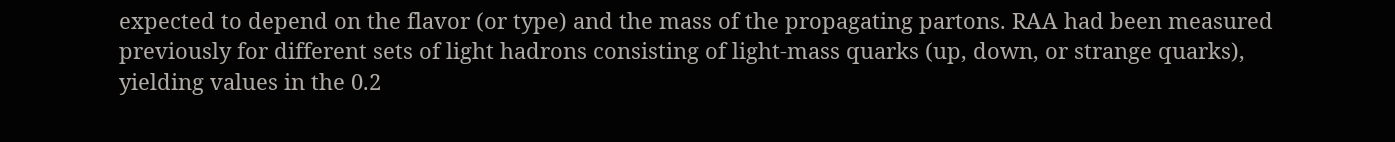expected to depend on the flavor (or type) and the mass of the propagating partons. RAA had been measured previously for different sets of light hadrons consisting of light-mass quarks (up, down, or strange quarks), yielding values in the 0.2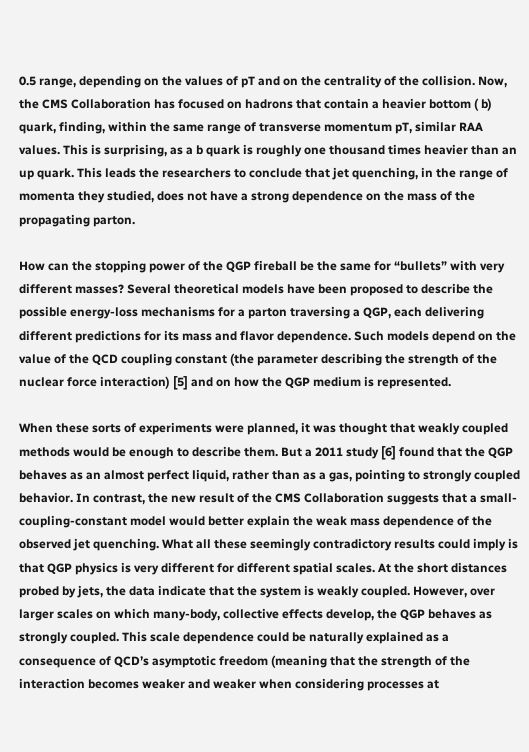0.5 range, depending on the values of pT and on the centrality of the collision. Now, the CMS Collaboration has focused on hadrons that contain a heavier bottom ( b) quark, finding, within the same range of transverse momentum pT, similar RAA values. This is surprising, as a b quark is roughly one thousand times heavier than an up quark. This leads the researchers to conclude that jet quenching, in the range of momenta they studied, does not have a strong dependence on the mass of the propagating parton.

How can the stopping power of the QGP fireball be the same for “bullets” with very different masses? Several theoretical models have been proposed to describe the possible energy-loss mechanisms for a parton traversing a QGP, each delivering different predictions for its mass and flavor dependence. Such models depend on the value of the QCD coupling constant (the parameter describing the strength of the nuclear force interaction) [5] and on how the QGP medium is represented.

When these sorts of experiments were planned, it was thought that weakly coupled methods would be enough to describe them. But a 2011 study [6] found that the QGP behaves as an almost perfect liquid, rather than as a gas, pointing to strongly coupled behavior. In contrast, the new result of the CMS Collaboration suggests that a small-coupling-constant model would better explain the weak mass dependence of the observed jet quenching. What all these seemingly contradictory results could imply is that QGP physics is very different for different spatial scales. At the short distances probed by jets, the data indicate that the system is weakly coupled. However, over larger scales on which many-body, collective effects develop, the QGP behaves as strongly coupled. This scale dependence could be naturally explained as a consequence of QCD’s asymptotic freedom (meaning that the strength of the interaction becomes weaker and weaker when considering processes at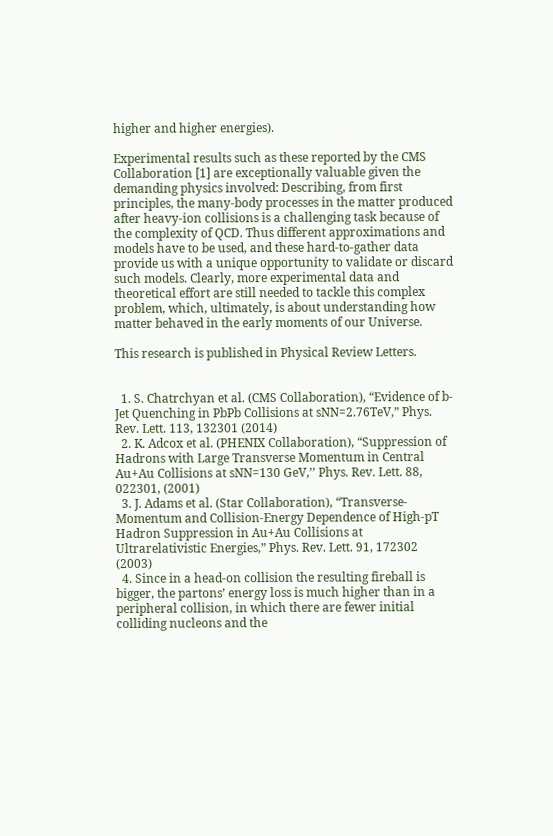higher and higher energies).

Experimental results such as these reported by the CMS Collaboration [1] are exceptionally valuable given the demanding physics involved: Describing, from first principles, the many-body processes in the matter produced after heavy-ion collisions is a challenging task because of the complexity of QCD. Thus different approximations and models have to be used, and these hard-to-gather data provide us with a unique opportunity to validate or discard such models. Clearly, more experimental data and theoretical effort are still needed to tackle this complex problem, which, ultimately, is about understanding how matter behaved in the early moments of our Universe.

This research is published in Physical Review Letters.


  1. S. Chatrchyan et al. (CMS Collaboration), “Evidence of b-Jet Quenching in PbPb Collisions at sNN=2.76TeV,” Phys. Rev. Lett. 113, 132301 (2014)
  2. K. Adcox et al. (PHENIX Collaboration), “Suppression of Hadrons with Large Transverse Momentum in Central Au+Au Collisions at sNN=130 GeV,’’ Phys. Rev. Lett. 88, 022301, (2001)
  3. J. Adams et al. (Star Collaboration), “Transverse-Momentum and Collision-Energy Dependence of High-pT Hadron Suppression in Au+Au Collisions at Ultrarelativistic Energies,” Phys. Rev. Lett. 91, 172302 (2003)
  4. Since in a head-on collision the resulting fireball is bigger, the partons’ energy loss is much higher than in a peripheral collision, in which there are fewer initial colliding nucleons and the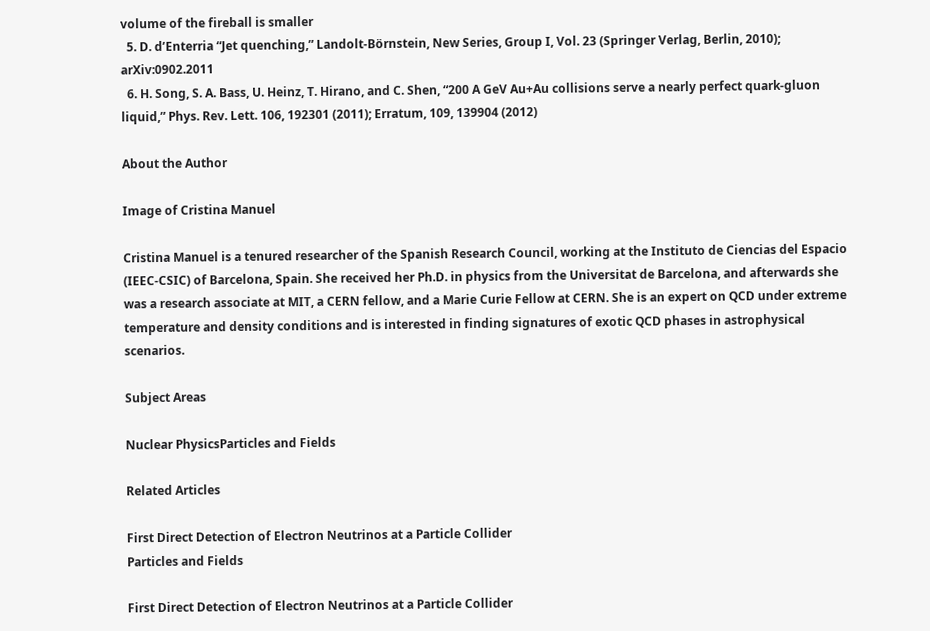volume of the fireball is smaller
  5. D. d’Enterria “Jet quenching,” Landolt-Börnstein, New Series, Group I, Vol. 23 (Springer Verlag, Berlin, 2010); arXiv:0902.2011
  6. H. Song, S. A. Bass, U. Heinz, T. Hirano, and C. Shen, “200 A GeV Au+Au collisions serve a nearly perfect quark-gluon liquid,” Phys. Rev. Lett. 106, 192301 (2011); Erratum, 109, 139904 (2012)

About the Author

Image of Cristina Manuel

Cristina Manuel is a tenured researcher of the Spanish Research Council, working at the Instituto de Ciencias del Espacio (IEEC-CSIC) of Barcelona, Spain. She received her Ph.D. in physics from the Universitat de Barcelona, and afterwards she was a research associate at MIT, a CERN fellow, and a Marie Curie Fellow at CERN. She is an expert on QCD under extreme temperature and density conditions and is interested in finding signatures of exotic QCD phases in astrophysical scenarios.

Subject Areas

Nuclear PhysicsParticles and Fields

Related Articles

First Direct Detection of Electron Neutrinos at a Particle Collider
Particles and Fields

First Direct Detection of Electron Neutrinos at a Particle Collider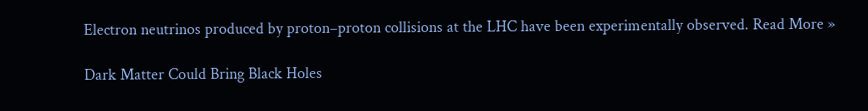Electron neutrinos produced by proton–proton collisions at the LHC have been experimentally observed. Read More »

Dark Matter Could Bring Black Holes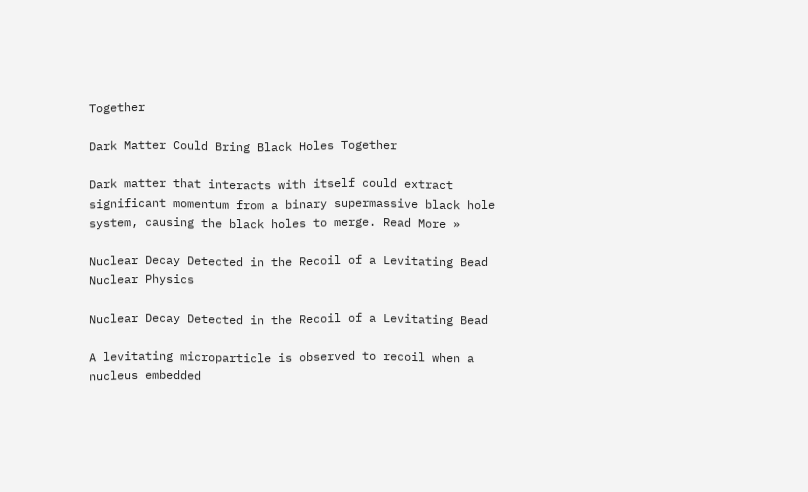Together

Dark Matter Could Bring Black Holes Together

Dark matter that interacts with itself could extract significant momentum from a binary supermassive black hole system, causing the black holes to merge. Read More »

Nuclear Decay Detected in the Recoil of a Levitating Bead
Nuclear Physics

Nuclear Decay Detected in the Recoil of a Levitating Bead

A levitating microparticle is observed to recoil when a nucleus embedded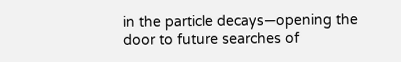in the particle decays—opening the door to future searches of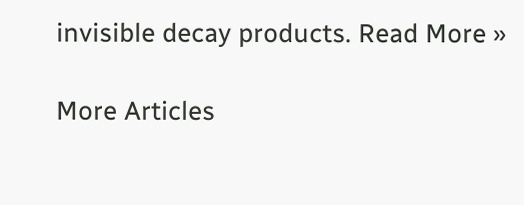invisible decay products. Read More »

More Articles